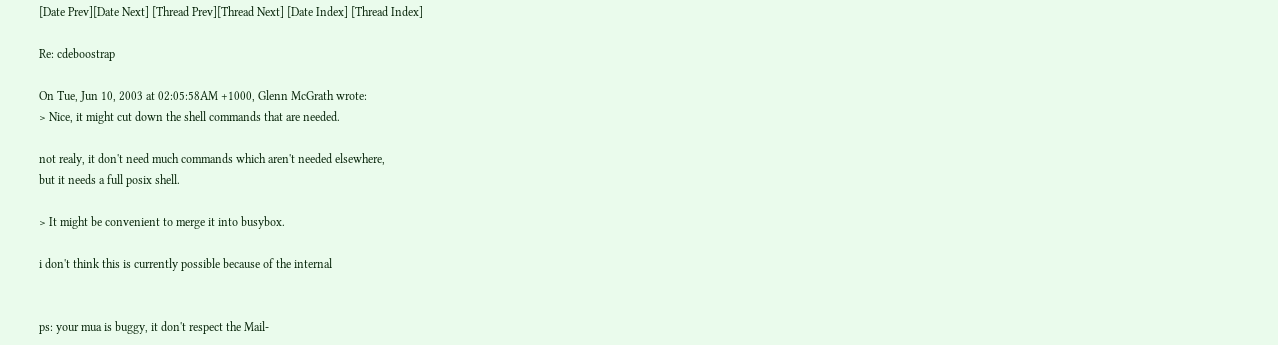[Date Prev][Date Next] [Thread Prev][Thread Next] [Date Index] [Thread Index]

Re: cdeboostrap

On Tue, Jun 10, 2003 at 02:05:58AM +1000, Glenn McGrath wrote:
> Nice, it might cut down the shell commands that are needed.

not realy, it don't need much commands which aren't needed elsewhere,
but it needs a full posix shell.

> It might be convenient to merge it into busybox.

i don't think this is currently possible because of the internal


ps: your mua is buggy, it don't respect the Mail-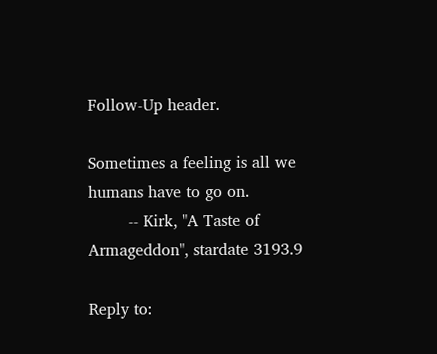Follow-Up header.

Sometimes a feeling is all we humans have to go on.
        -- Kirk, "A Taste of Armageddon", stardate 3193.9

Reply to: